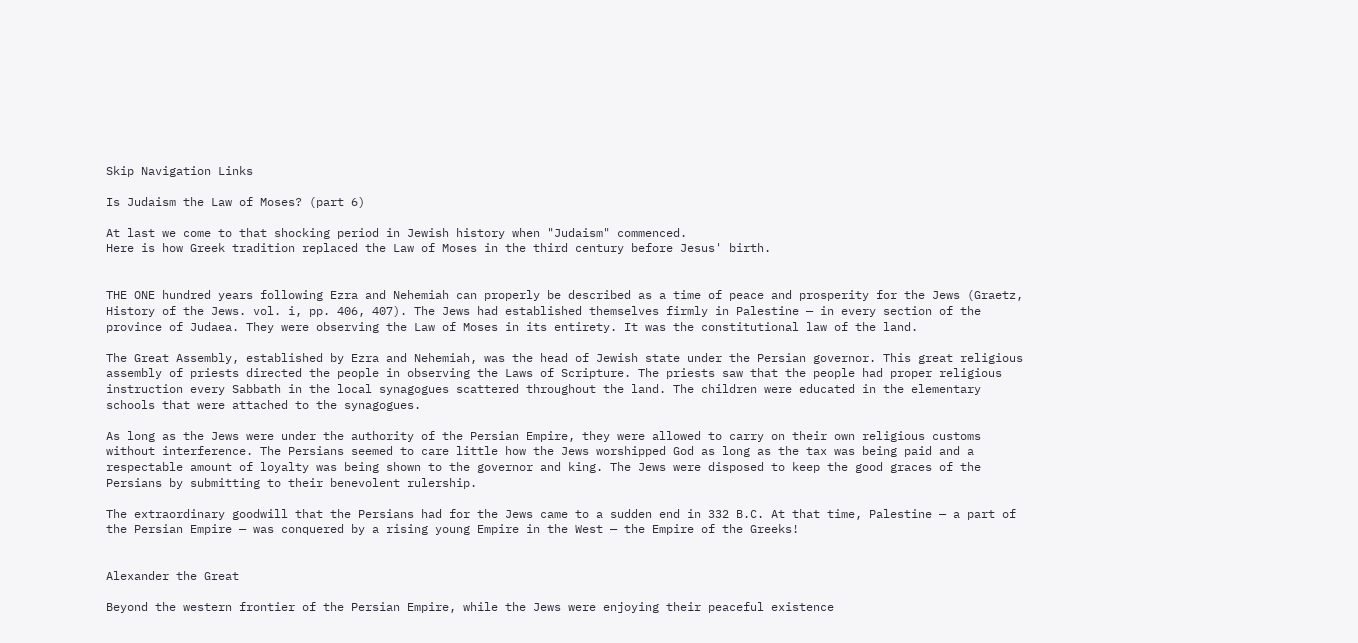Skip Navigation Links

Is Judaism the Law of Moses? (part 6)

At last we come to that shocking period in Jewish history when "Judaism" commenced.
Here is how Greek tradition replaced the Law of Moses in the third century before Jesus' birth.


THE ONE hundred years following Ezra and Nehemiah can properly be described as a time of peace and prosperity for the Jews (Graetz, History of the Jews. vol. i, pp. 406, 407). The Jews had established themselves firmly in Palestine — in every section of the province of Judaea. They were observing the Law of Moses in its entirety. It was the constitutional law of the land.

The Great Assembly, established by Ezra and Nehemiah, was the head of Jewish state under the Persian governor. This great religious assembly of priests directed the people in observing the Laws of Scripture. The priests saw that the people had proper religious instruction every Sabbath in the local synagogues scattered throughout the land. The children were educated in the elementary schools that were attached to the synagogues.

As long as the Jews were under the authority of the Persian Empire, they were allowed to carry on their own religious customs without interference. The Persians seemed to care little how the Jews worshipped God as long as the tax was being paid and a respectable amount of loyalty was being shown to the governor and king. The Jews were disposed to keep the good graces of the Persians by submitting to their benevolent rulership.

The extraordinary goodwill that the Persians had for the Jews came to a sudden end in 332 B.C. At that time, Palestine — a part of the Persian Empire — was conquered by a rising young Empire in the West — the Empire of the Greeks!


Alexander the Great

Beyond the western frontier of the Persian Empire, while the Jews were enjoying their peaceful existence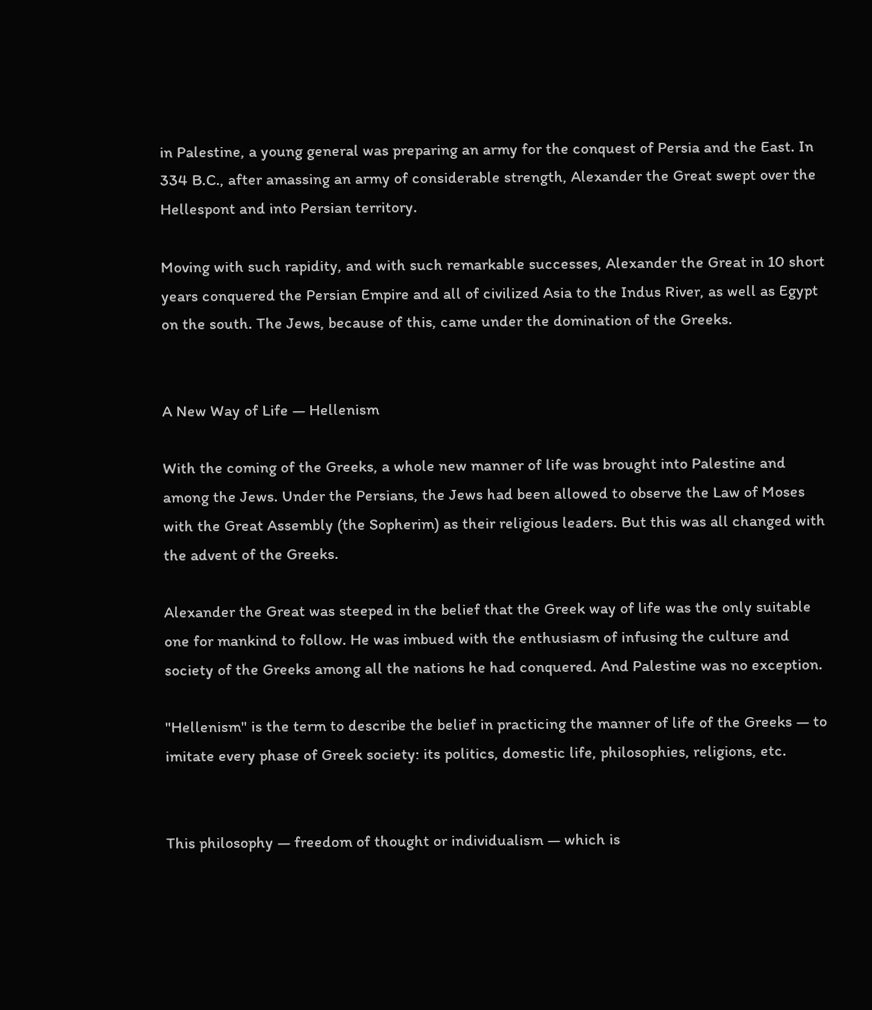in Palestine, a young general was preparing an army for the conquest of Persia and the East. In 334 B.C., after amassing an army of considerable strength, Alexander the Great swept over the Hellespont and into Persian territory.

Moving with such rapidity, and with such remarkable successes, Alexander the Great in 10 short years conquered the Persian Empire and all of civilized Asia to the Indus River, as well as Egypt on the south. The Jews, because of this, came under the domination of the Greeks.


A New Way of Life — Hellenism

With the coming of the Greeks, a whole new manner of life was brought into Palestine and among the Jews. Under the Persians, the Jews had been allowed to observe the Law of Moses with the Great Assembly (the Sopherim) as their religious leaders. But this was all changed with the advent of the Greeks.

Alexander the Great was steeped in the belief that the Greek way of life was the only suitable one for mankind to follow. He was imbued with the enthusiasm of infusing the culture and society of the Greeks among all the nations he had conquered. And Palestine was no exception.

"Hellenism" is the term to describe the belief in practicing the manner of life of the Greeks — to imitate every phase of Greek society: its politics, domestic life, philosophies, religions, etc.


This philosophy — freedom of thought or individualism — which is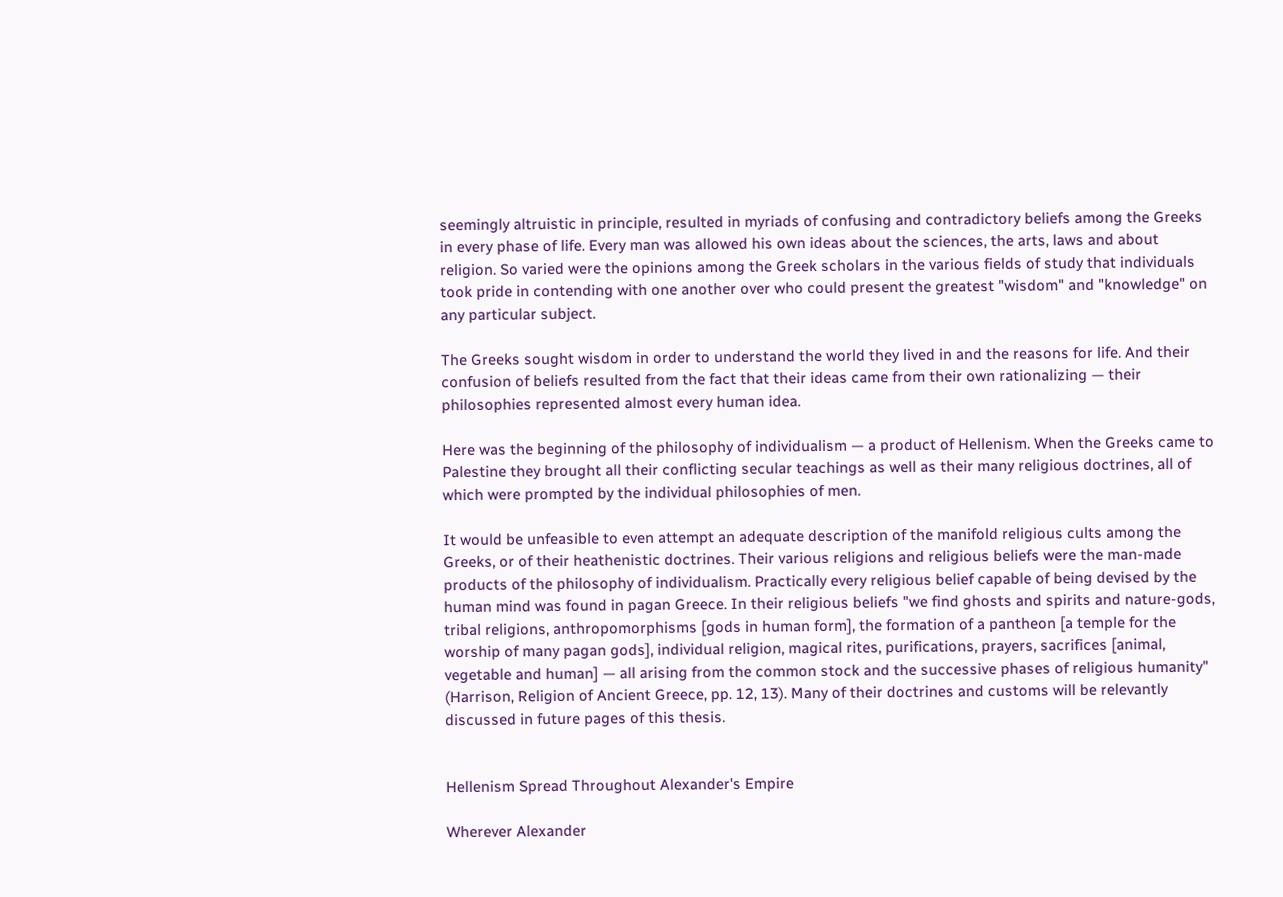seemingly altruistic in principle, resulted in myriads of confusing and contradictory beliefs among the Greeks in every phase of life. Every man was allowed his own ideas about the sciences, the arts, laws and about religion. So varied were the opinions among the Greek scholars in the various fields of study that individuals took pride in contending with one another over who could present the greatest "wisdom" and "knowledge" on any particular subject.

The Greeks sought wisdom in order to understand the world they lived in and the reasons for life. And their confusion of beliefs resulted from the fact that their ideas came from their own rationalizing — their philosophies represented almost every human idea.

Here was the beginning of the philosophy of individualism — a product of Hellenism. When the Greeks came to Palestine they brought all their conflicting secular teachings as well as their many religious doctrines, all of which were prompted by the individual philosophies of men.

It would be unfeasible to even attempt an adequate description of the manifold religious cults among the Greeks, or of their heathenistic doctrines. Their various religions and religious beliefs were the man-made products of the philosophy of individualism. Practically every religious belief capable of being devised by the human mind was found in pagan Greece. In their religious beliefs "we find ghosts and spirits and nature-gods, tribal religions, anthropomorphisms [gods in human form], the formation of a pantheon [a temple for the worship of many pagan gods], individual religion, magical rites, purifications, prayers, sacrifices [animal, vegetable and human] — all arising from the common stock and the successive phases of religious humanity" (Harrison, Religion of Ancient Greece, pp. 12, 13). Many of their doctrines and customs will be relevantly discussed in future pages of this thesis.


Hellenism Spread Throughout Alexander's Empire

Wherever Alexander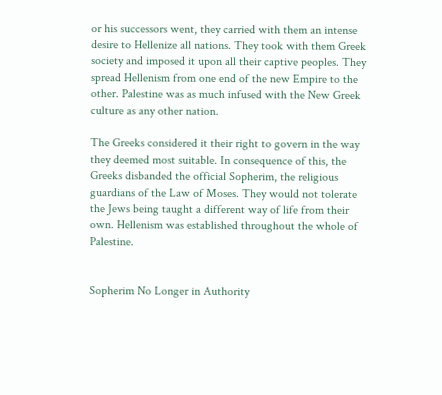or his successors went, they carried with them an intense desire to Hellenize all nations. They took with them Greek society and imposed it upon all their captive peoples. They spread Hellenism from one end of the new Empire to the other. Palestine was as much infused with the New Greek culture as any other nation.

The Greeks considered it their right to govern in the way they deemed most suitable. In consequence of this, the Greeks disbanded the official Sopherim, the religious guardians of the Law of Moses. They would not tolerate the Jews being taught a different way of life from their own. Hellenism was established throughout the whole of Palestine.


Sopherim No Longer in Authority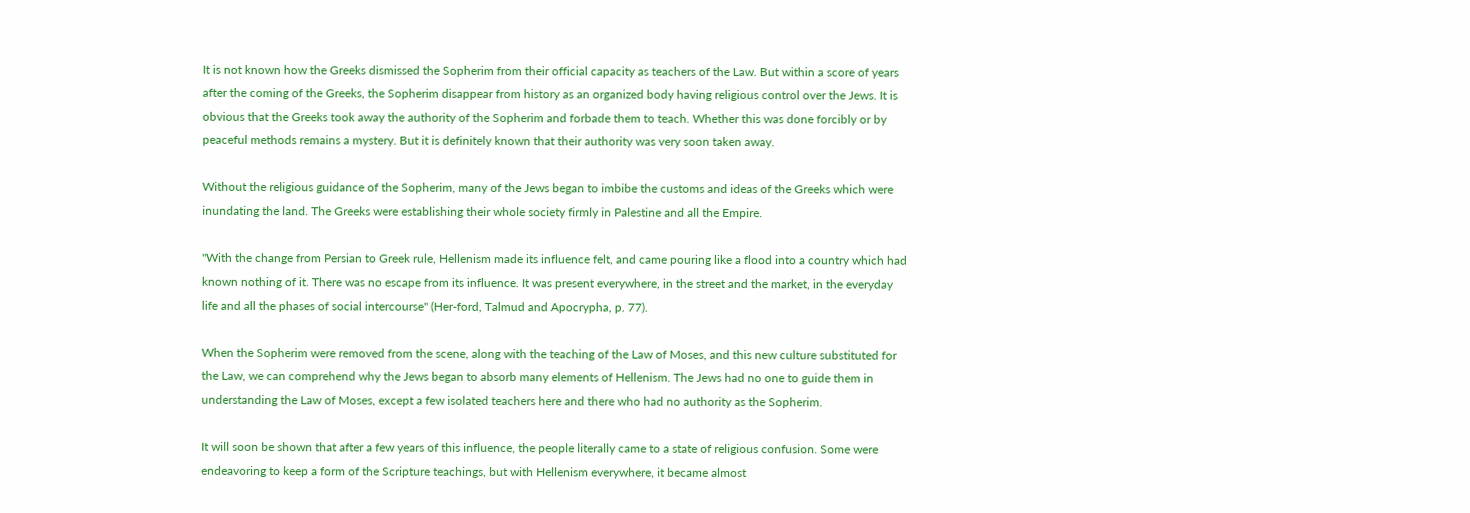It is not known how the Greeks dismissed the Sopherim from their official capacity as teachers of the Law. But within a score of years after the coming of the Greeks, the Sopherim disappear from history as an organized body having religious control over the Jews. It is obvious that the Greeks took away the authority of the Sopherim and forbade them to teach. Whether this was done forcibly or by peaceful methods remains a mystery. But it is definitely known that their authority was very soon taken away.

Without the religious guidance of the Sopherim, many of the Jews began to imbibe the customs and ideas of the Greeks which were inundating the land. The Greeks were establishing their whole society firmly in Palestine and all the Empire.

"With the change from Persian to Greek rule, Hellenism made its influence felt, and came pouring like a flood into a country which had known nothing of it. There was no escape from its influence. It was present everywhere, in the street and the market, in the everyday life and all the phases of social intercourse" (Her-ford, Talmud and Apocrypha, p. 77).

When the Sopherim were removed from the scene, along with the teaching of the Law of Moses, and this new culture substituted for the Law, we can comprehend why the Jews began to absorb many elements of Hellenism. The Jews had no one to guide them in understanding the Law of Moses, except a few isolated teachers here and there who had no authority as the Sopherim.

It will soon be shown that after a few years of this influence, the people literally came to a state of religious confusion. Some were endeavoring to keep a form of the Scripture teachings, but with Hellenism everywhere, it became almost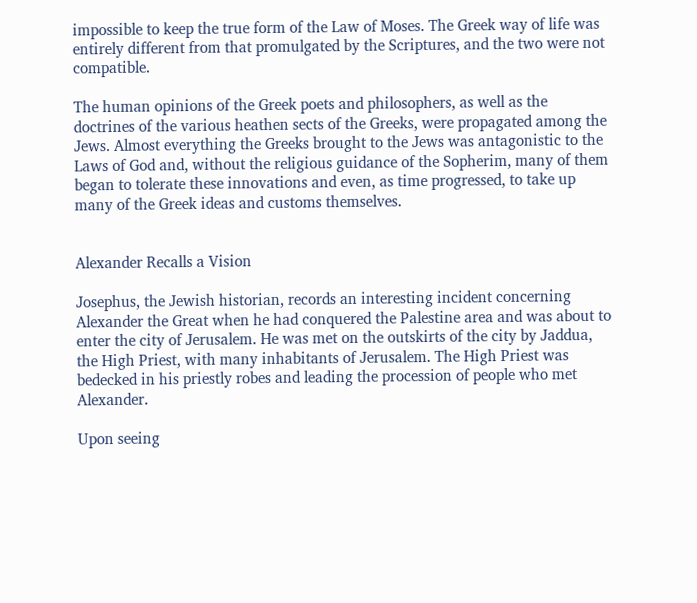impossible to keep the true form of the Law of Moses. The Greek way of life was entirely different from that promulgated by the Scriptures, and the two were not compatible.

The human opinions of the Greek poets and philosophers, as well as the doctrines of the various heathen sects of the Greeks, were propagated among the Jews. Almost everything the Greeks brought to the Jews was antagonistic to the Laws of God and, without the religious guidance of the Sopherim, many of them began to tolerate these innovations and even, as time progressed, to take up many of the Greek ideas and customs themselves.


Alexander Recalls a Vision

Josephus, the Jewish historian, records an interesting incident concerning Alexander the Great when he had conquered the Palestine area and was about to enter the city of Jerusalem. He was met on the outskirts of the city by Jaddua, the High Priest, with many inhabitants of Jerusalem. The High Priest was bedecked in his priestly robes and leading the procession of people who met Alexander.

Upon seeing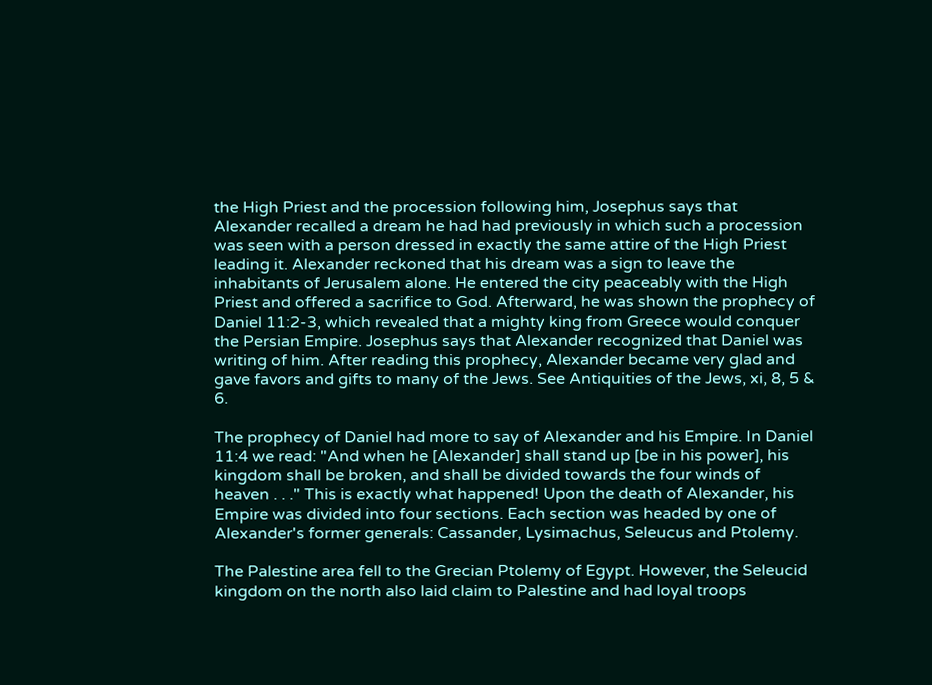the High Priest and the procession following him, Josephus says that Alexander recalled a dream he had had previously in which such a procession was seen with a person dressed in exactly the same attire of the High Priest leading it. Alexander reckoned that his dream was a sign to leave the inhabitants of Jerusalem alone. He entered the city peaceably with the High Priest and offered a sacrifice to God. Afterward, he was shown the prophecy of Daniel 11:2-3, which revealed that a mighty king from Greece would conquer the Persian Empire. Josephus says that Alexander recognized that Daniel was writing of him. After reading this prophecy, Alexander became very glad and gave favors and gifts to many of the Jews. See Antiquities of the Jews, xi, 8, 5 & 6.

The prophecy of Daniel had more to say of Alexander and his Empire. In Daniel 11:4 we read: "And when he [Alexander] shall stand up [be in his power], his kingdom shall be broken, and shall be divided towards the four winds of heaven . . ." This is exactly what happened! Upon the death of Alexander, his Empire was divided into four sections. Each section was headed by one of Alexander's former generals: Cassander, Lysimachus, Seleucus and Ptolemy.

The Palestine area fell to the Grecian Ptolemy of Egypt. However, the Seleucid kingdom on the north also laid claim to Palestine and had loyal troops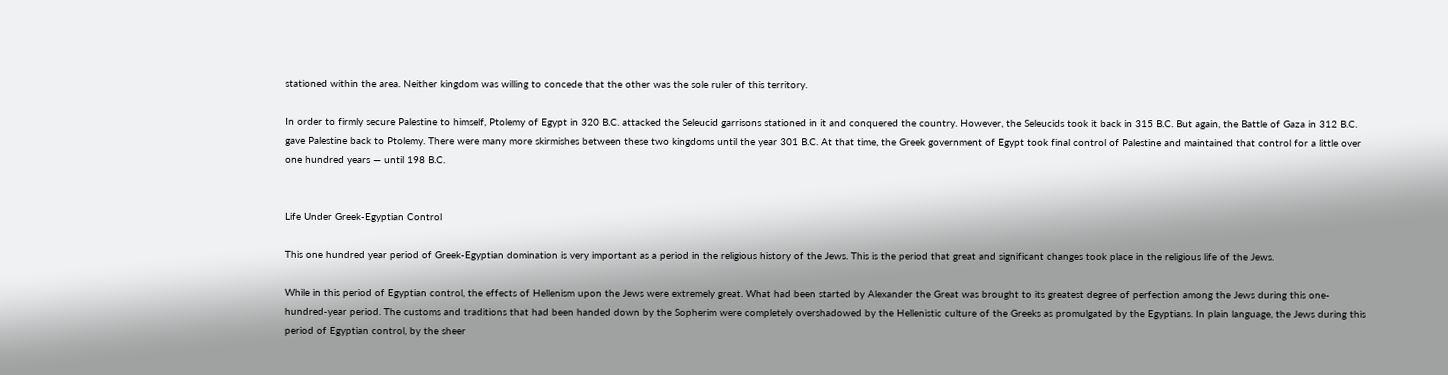stationed within the area. Neither kingdom was willing to concede that the other was the sole ruler of this territory.

In order to firmly secure Palestine to himself, Ptolemy of Egypt in 320 B.C. attacked the Seleucid garrisons stationed in it and conquered the country. However, the Seleucids took it back in 315 B.C. But again, the Battle of Gaza in 312 B.C. gave Palestine back to Ptolemy. There were many more skirmishes between these two kingdoms until the year 301 B.C. At that time, the Greek government of Egypt took final control of Palestine and maintained that control for a little over one hundred years — until 198 B.C.


Life Under Greek-Egyptian Control

This one hundred year period of Greek-Egyptian domination is very important as a period in the religious history of the Jews. This is the period that great and significant changes took place in the religious life of the Jews.

While in this period of Egyptian control, the effects of Hellenism upon the Jews were extremely great. What had been started by Alexander the Great was brought to its greatest degree of perfection among the Jews during this one-hundred-year period. The customs and traditions that had been handed down by the Sopherim were completely overshadowed by the Hellenistic culture of the Greeks as promulgated by the Egyptians. In plain language, the Jews during this period of Egyptian control, by the sheer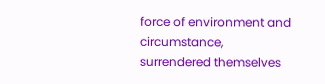force of environment and circumstance, surrendered themselves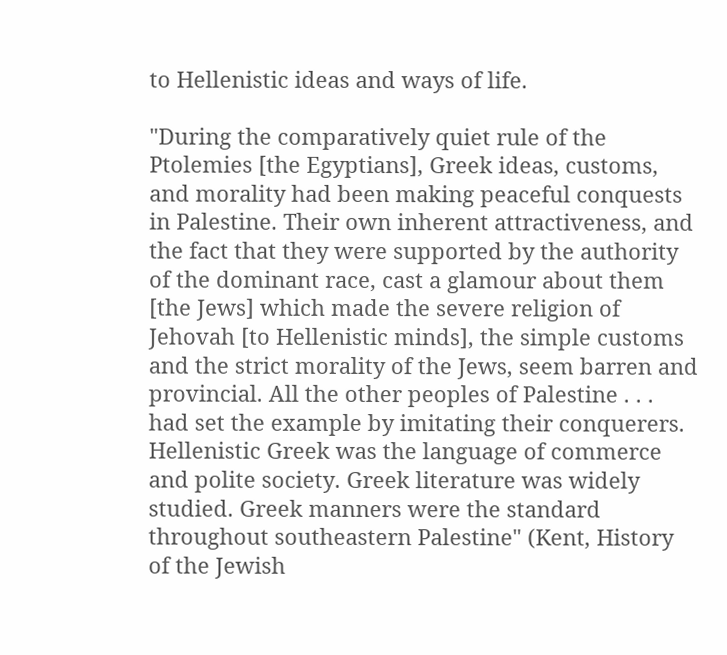to Hellenistic ideas and ways of life.

"During the comparatively quiet rule of the Ptolemies [the Egyptians], Greek ideas, customs, and morality had been making peaceful conquests in Palestine. Their own inherent attractiveness, and the fact that they were supported by the authority of the dominant race, cast a glamour about them [the Jews] which made the severe religion of Jehovah [to Hellenistic minds], the simple customs and the strict morality of the Jews, seem barren and provincial. All the other peoples of Palestine . . . had set the example by imitating their conquerers. Hellenistic Greek was the language of commerce and polite society. Greek literature was widely studied. Greek manners were the standard throughout southeastern Palestine" (Kent, History of the Jewish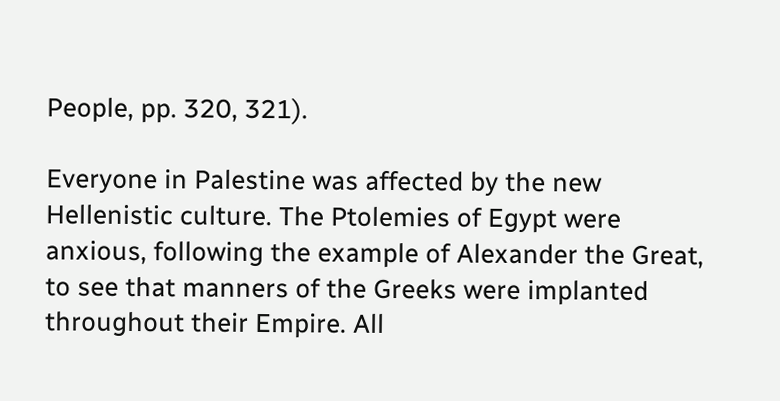People, pp. 320, 321).

Everyone in Palestine was affected by the new Hellenistic culture. The Ptolemies of Egypt were anxious, following the example of Alexander the Great, to see that manners of the Greeks were implanted throughout their Empire. All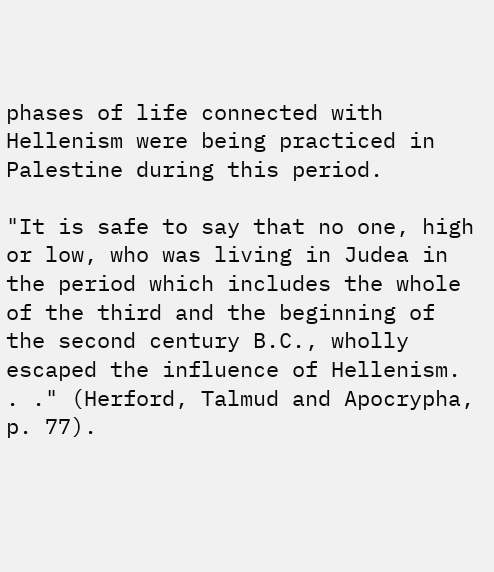phases of life connected with Hellenism were being practiced in Palestine during this period.

"It is safe to say that no one, high or low, who was living in Judea in the period which includes the whole of the third and the beginning of the second century B.C., wholly escaped the influence of Hellenism. . ." (Herford, Talmud and Apocrypha, p. 77).